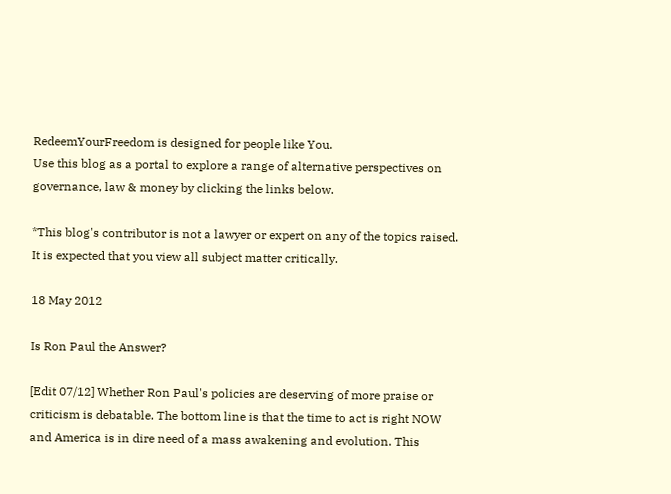RedeemYourFreedom is designed for people like You.
Use this blog as a portal to explore a range of alternative perspectives on governance, law & money by clicking the links below.

*This blog's contributor is not a lawyer or expert on any of the topics raised. It is expected that you view all subject matter critically.

18 May 2012

Is Ron Paul the Answer?

[Edit 07/12] Whether Ron Paul's policies are deserving of more praise or criticism is debatable. The bottom line is that the time to act is right NOW and America is in dire need of a mass awakening and evolution. This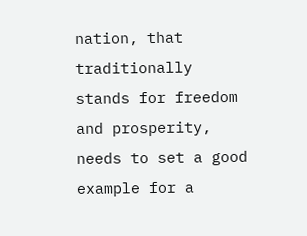nation, that traditionally stands for freedom and prosperity, needs to set a good example for a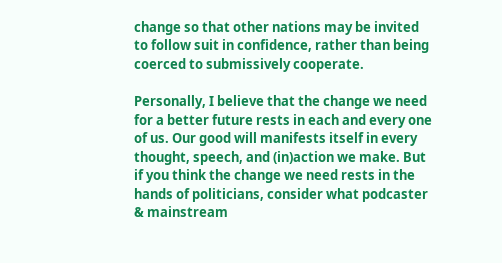change so that other nations may be invited to follow suit in confidence, rather than being coerced to submissively cooperate.

Personally, I believe that the change we need for a better future rests in each and every one of us. Our good will manifests itself in every thought, speech, and (in)action we make. But if you think the change we need rests in the hands of politicians, consider what podcaster & mainstream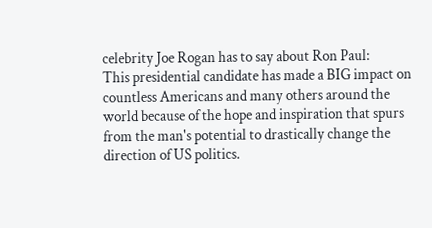celebrity Joe Rogan has to say about Ron Paul:
This presidential candidate has made a BIG impact on countless Americans and many others around the world because of the hope and inspiration that spurs from the man's potential to drastically change the direction of US politics.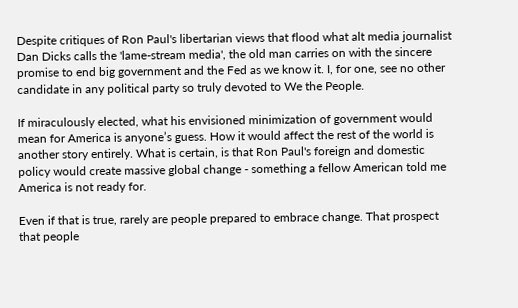Despite critiques of Ron Paul's libertarian views that flood what alt media journalist Dan Dicks calls the 'lame-stream media', the old man carries on with the sincere promise to end big government and the Fed as we know it. I, for one, see no other candidate in any political party so truly devoted to We the People.

If miraculously elected, what his envisioned minimization of government would mean for America is anyone’s guess. How it would affect the rest of the world is another story entirely. What is certain, is that Ron Paul's foreign and domestic policy would create massive global change - something a fellow American told me America is not ready for.

Even if that is true, rarely are people prepared to embrace change. That prospect that people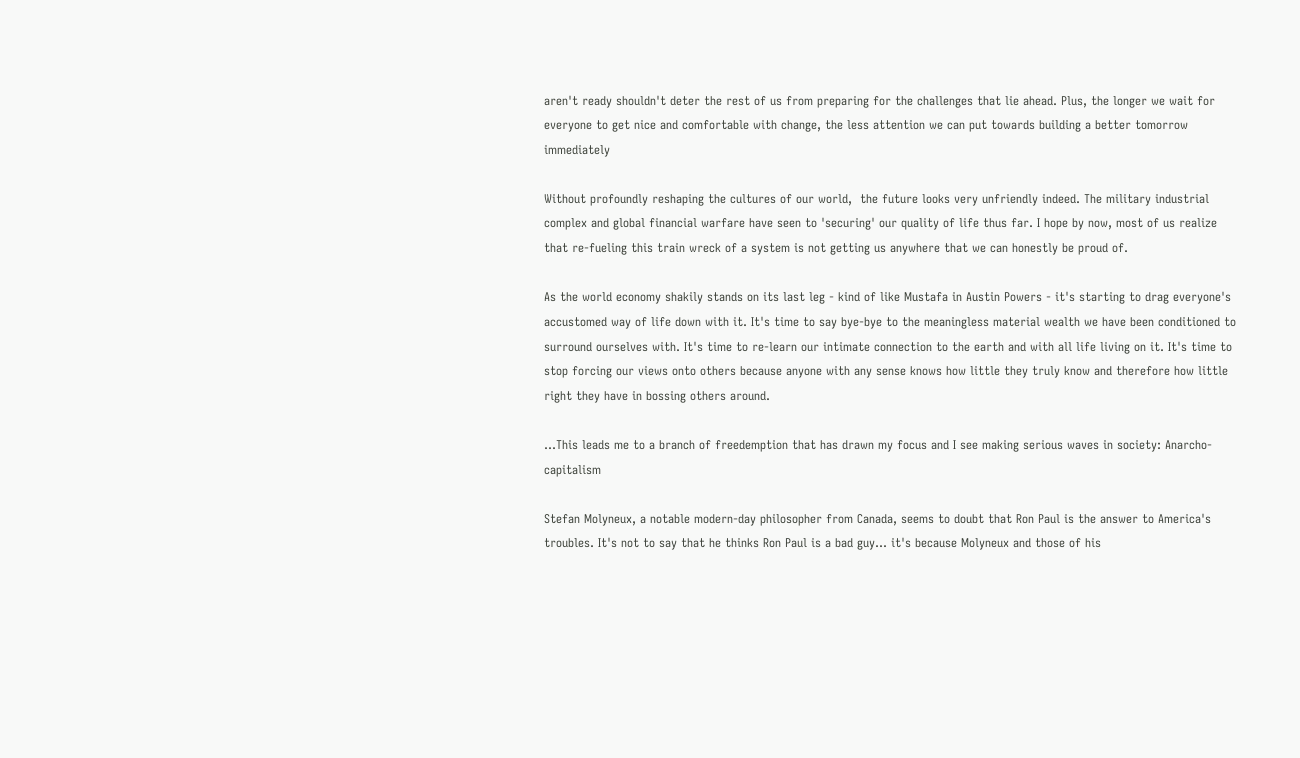aren't ready shouldn't deter the rest of us from preparing for the challenges that lie ahead. Plus, the longer we wait for everyone to get nice and comfortable with change, the less attention we can put towards building a better tomorrow immediately

Without profoundly reshaping the cultures of our world,  the future looks very unfriendly indeed. The military industrial complex and global financial warfare have seen to 'securing' our quality of life thus far. I hope by now, most of us realize that re-fueling this train wreck of a system is not getting us anywhere that we can honestly be proud of.

As the world economy shakily stands on its last leg - kind of like Mustafa in Austin Powers - it's starting to drag everyone's accustomed way of life down with it. It's time to say bye-bye to the meaningless material wealth we have been conditioned to surround ourselves with. It's time to re-learn our intimate connection to the earth and with all life living on it. It's time to stop forcing our views onto others because anyone with any sense knows how little they truly know and therefore how little right they have in bossing others around.

...This leads me to a branch of freedemption that has drawn my focus and I see making serious waves in society: Anarcho-capitalism

Stefan Molyneux, a notable modern-day philosopher from Canada, seems to doubt that Ron Paul is the answer to America's troubles. It's not to say that he thinks Ron Paul is a bad guy... it's because Molyneux and those of his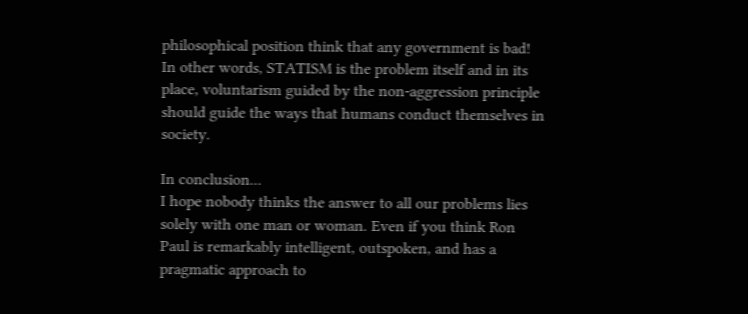philosophical position think that any government is bad! In other words, STATISM is the problem itself and in its place, voluntarism guided by the non-aggression principle should guide the ways that humans conduct themselves in society.

In conclusion...
I hope nobody thinks the answer to all our problems lies solely with one man or woman. Even if you think Ron Paul is remarkably intelligent, outspoken, and has a pragmatic approach to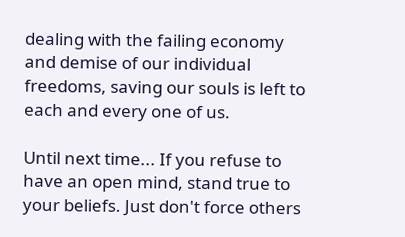dealing with the failing economy and demise of our individual freedoms, saving our souls is left to each and every one of us.

Until next time... If you refuse to have an open mind, stand true to your beliefs. Just don't force others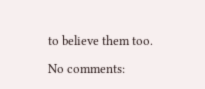to believe them too.

No comments: